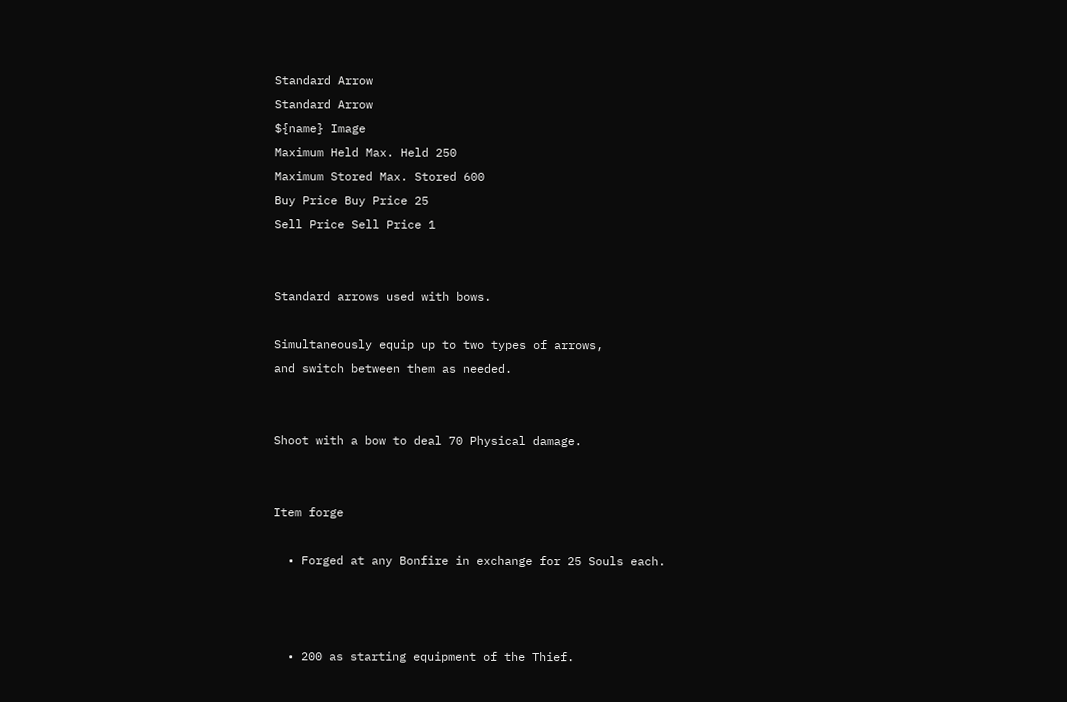Standard Arrow
Standard Arrow
${name} Image
Maximum Held Max. Held 250
Maximum Stored Max. Stored 600
Buy Price Buy Price 25
Sell Price Sell Price 1


Standard arrows used with bows.

Simultaneously equip up to two types of arrows,
and switch between them as needed.


Shoot with a bow to deal 70 Physical damage.


Item forge

  • Forged at any Bonfire in exchange for 25 Souls each.



  • 200 as starting equipment of the Thief.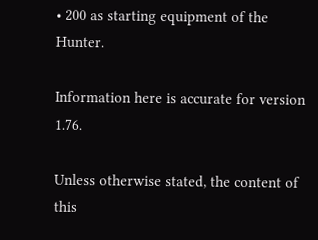• 200 as starting equipment of the Hunter.

Information here is accurate for version 1.76.

Unless otherwise stated, the content of this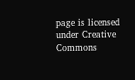page is licensed under Creative Commons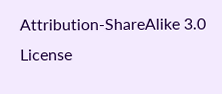Attribution-ShareAlike 3.0 License